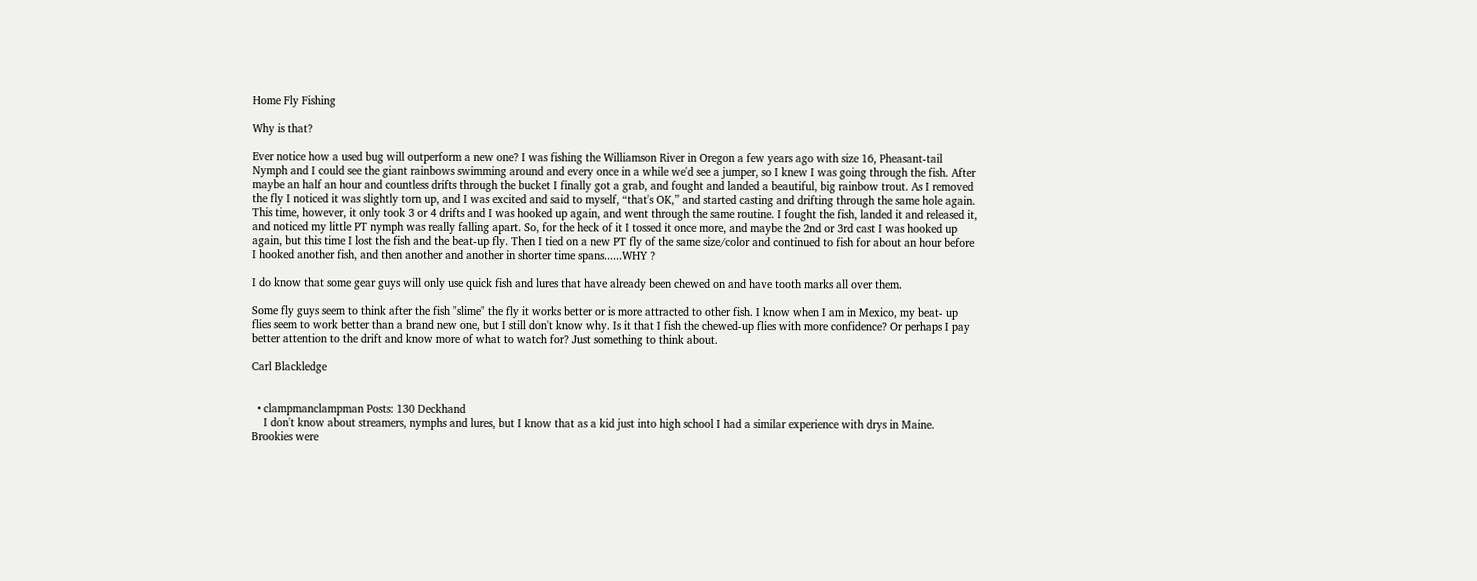Home Fly Fishing

Why is that?

Ever notice how a used bug will outperform a new one? I was fishing the Williamson River in Oregon a few years ago with size 16, Pheasant-tail Nymph and I could see the giant rainbows swimming around and every once in a while we'd see a jumper, so I knew I was going through the fish. After maybe an half an hour and countless drifts through the bucket I finally got a grab, and fought and landed a beautiful, big rainbow trout. As I removed the fly I noticed it was slightly torn up, and I was excited and said to myself, “that's OK,” and started casting and drifting through the same hole again. This time, however, it only took 3 or 4 drifts and I was hooked up again, and went through the same routine. I fought the fish, landed it and released it, and noticed my little PT nymph was really falling apart. So, for the heck of it I tossed it once more, and maybe the 2nd or 3rd cast I was hooked up again, but this time I lost the fish and the beat-up fly. Then I tied on a new PT fly of the same size/color and continued to fish for about an hour before I hooked another fish, and then another and another in shorter time spans......WHY ?

I do know that some gear guys will only use quick fish and lures that have already been chewed on and have tooth marks all over them.

Some fly guys seem to think after the fish "slime" the fly it works better or is more attracted to other fish. I know when I am in Mexico, my beat- up flies seem to work better than a brand new one, but I still don't know why. Is it that I fish the chewed-up flies with more confidence? Or perhaps I pay better attention to the drift and know more of what to watch for? Just something to think about.

Carl Blackledge


  • clampmanclampman Posts: 130 Deckhand
    I don't know about streamers, nymphs and lures, but I know that as a kid just into high school I had a similar experience with drys in Maine. Brookies were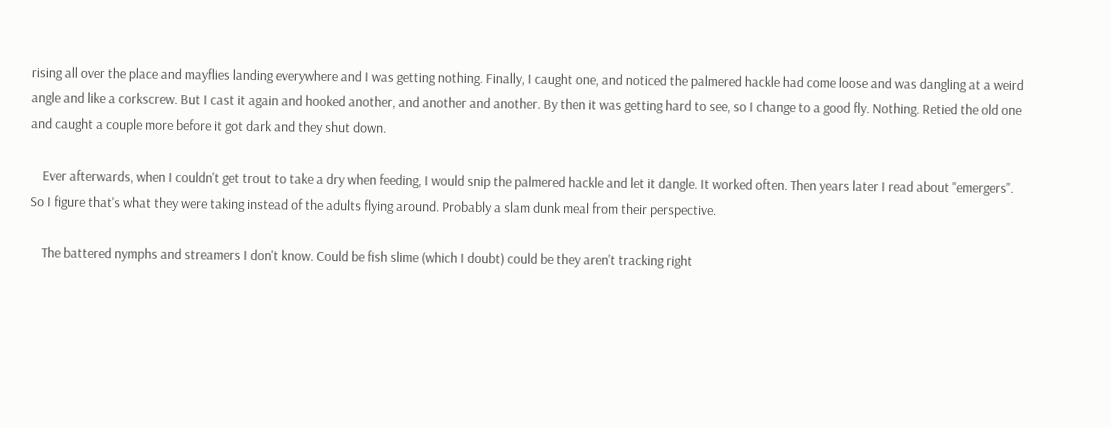rising all over the place and mayflies landing everywhere and I was getting nothing. Finally, I caught one, and noticed the palmered hackle had come loose and was dangling at a weird angle and like a corkscrew. But I cast it again and hooked another, and another and another. By then it was getting hard to see, so I change to a good fly. Nothing. Retied the old one and caught a couple more before it got dark and they shut down.

    Ever afterwards, when I couldn't get trout to take a dry when feeding, I would snip the palmered hackle and let it dangle. It worked often. Then years later I read about "emergers". So I figure that's what they were taking instead of the adults flying around. Probably a slam dunk meal from their perspective.

    The battered nymphs and streamers I don't know. Could be fish slime (which I doubt) could be they aren't tracking right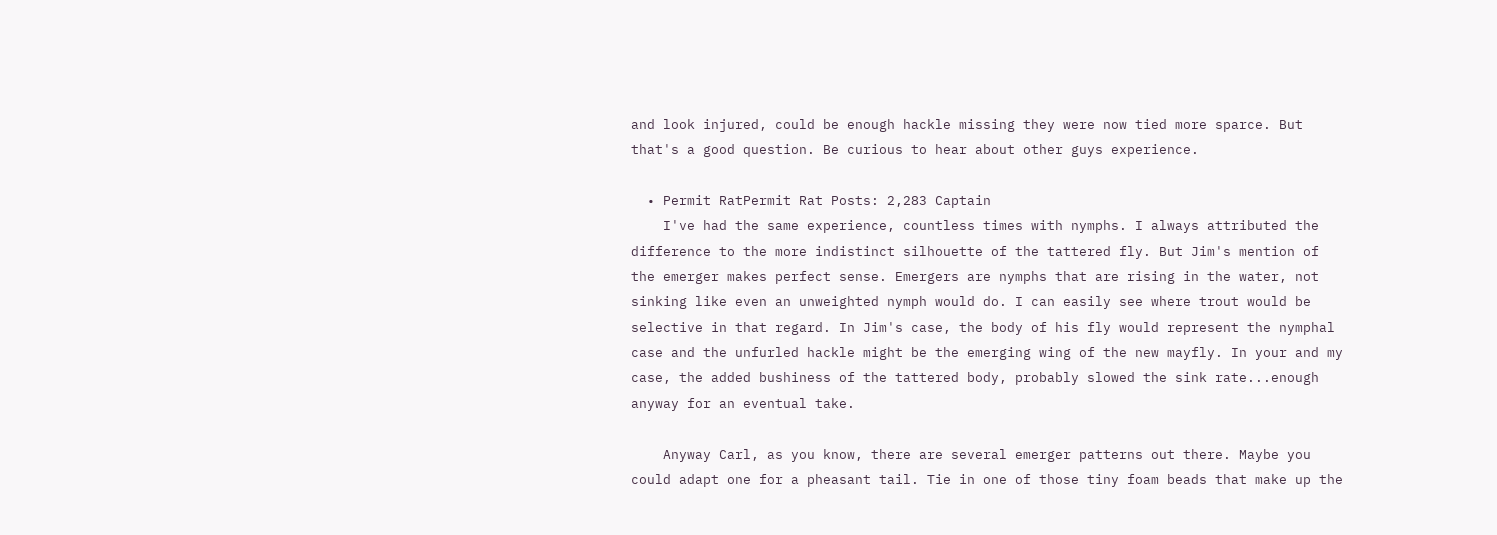and look injured, could be enough hackle missing they were now tied more sparce. But that's a good question. Be curious to hear about other guys experience.

  • Permit RatPermit Rat Posts: 2,283 Captain
    I've had the same experience, countless times with nymphs. I always attributed the difference to the more indistinct silhouette of the tattered fly. But Jim's mention of the emerger makes perfect sense. Emergers are nymphs that are rising in the water, not sinking like even an unweighted nymph would do. I can easily see where trout would be selective in that regard. In Jim's case, the body of his fly would represent the nymphal case and the unfurled hackle might be the emerging wing of the new mayfly. In your and my case, the added bushiness of the tattered body, probably slowed the sink rate...enough anyway for an eventual take.

    Anyway Carl, as you know, there are several emerger patterns out there. Maybe you could adapt one for a pheasant tail. Tie in one of those tiny foam beads that make up the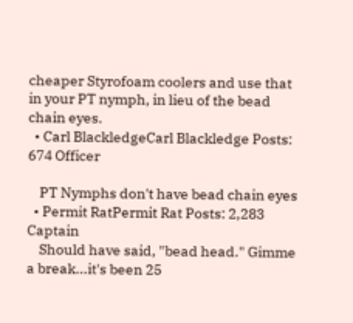cheaper Styrofoam coolers and use that in your PT nymph, in lieu of the bead chain eyes.
  • Carl BlackledgeCarl Blackledge Posts: 674 Officer

    PT Nymphs don't have bead chain eyes
  • Permit RatPermit Rat Posts: 2,283 Captain
    Should have said, "bead head." Gimme a break...it's been 25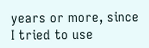years or more, since I tried to use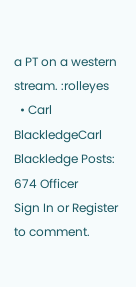a PT on a western stream. :rolleyes
  • Carl BlackledgeCarl Blackledge Posts: 674 Officer
Sign In or Register to comment.